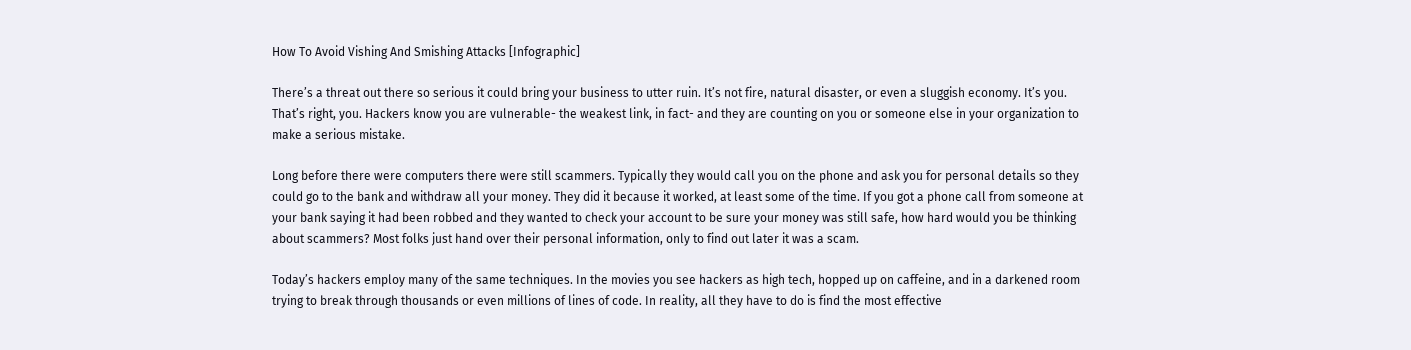How To Avoid Vishing And Smishing Attacks [Infographic]

There’s a threat out there so serious it could bring your business to utter ruin. It’s not fire, natural disaster, or even a sluggish economy. It’s you. That’s right, you. Hackers know you are vulnerable- the weakest link, in fact- and they are counting on you or someone else in your organization to make a serious mistake.

Long before there were computers there were still scammers. Typically they would call you on the phone and ask you for personal details so they could go to the bank and withdraw all your money. They did it because it worked, at least some of the time. If you got a phone call from someone at your bank saying it had been robbed and they wanted to check your account to be sure your money was still safe, how hard would you be thinking about scammers? Most folks just hand over their personal information, only to find out later it was a scam.

Today’s hackers employ many of the same techniques. In the movies you see hackers as high tech, hopped up on caffeine, and in a darkened room trying to break through thousands or even millions of lines of code. In reality, all they have to do is find the most effective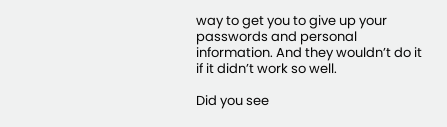way to get you to give up your passwords and personal information. And they wouldn’t do it if it didn’t work so well.

Did you see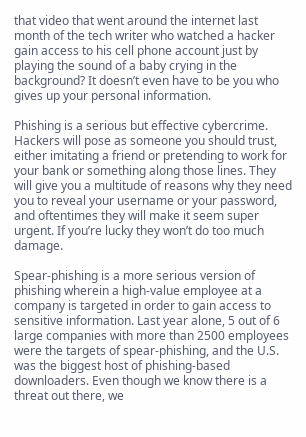that video that went around the internet last month of the tech writer who watched a hacker gain access to his cell phone account just by playing the sound of a baby crying in the background? It doesn’t even have to be you who gives up your personal information.

Phishing is a serious but effective cybercrime. Hackers will pose as someone you should trust, either imitating a friend or pretending to work for your bank or something along those lines. They will give you a multitude of reasons why they need you to reveal your username or your password, and oftentimes they will make it seem super urgent. If you’re lucky they won’t do too much damage.

Spear-phishing is a more serious version of phishing wherein a high-value employee at a company is targeted in order to gain access to sensitive information. Last year alone, 5 out of 6 large companies with more than 2500 employees were the targets of spear-phishing, and the U.S. was the biggest host of phishing-based downloaders. Even though we know there is a threat out there, we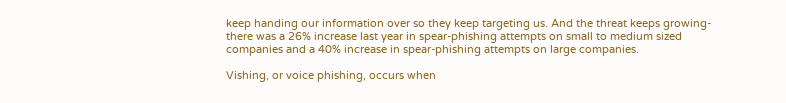keep handing our information over so they keep targeting us. And the threat keeps growing- there was a 26% increase last year in spear-phishing attempts on small to medium sized companies and a 40% increase in spear-phishing attempts on large companies.

Vishing, or voice phishing, occurs when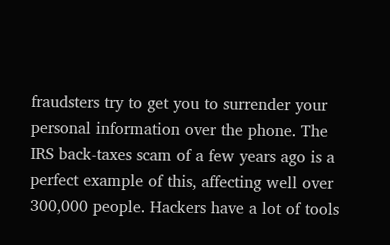fraudsters try to get you to surrender your personal information over the phone. The IRS back-taxes scam of a few years ago is a perfect example of this, affecting well over 300,000 people. Hackers have a lot of tools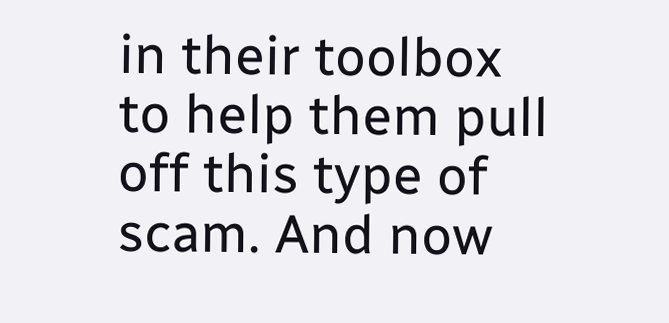in their toolbox to help them pull off this type of scam. And now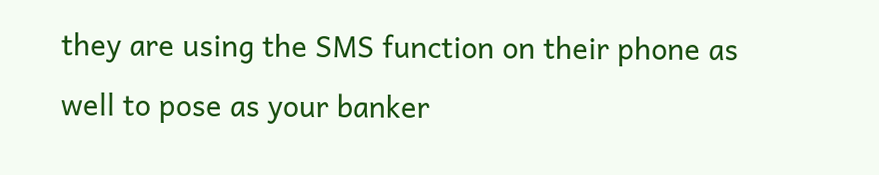they are using the SMS function on their phone as well to pose as your banker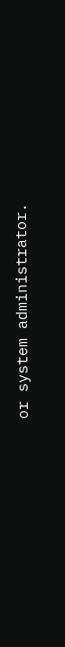or system administrator.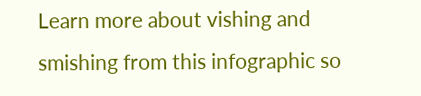Learn more about vishing and smishing from this infographic so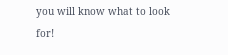you will know what to look for!